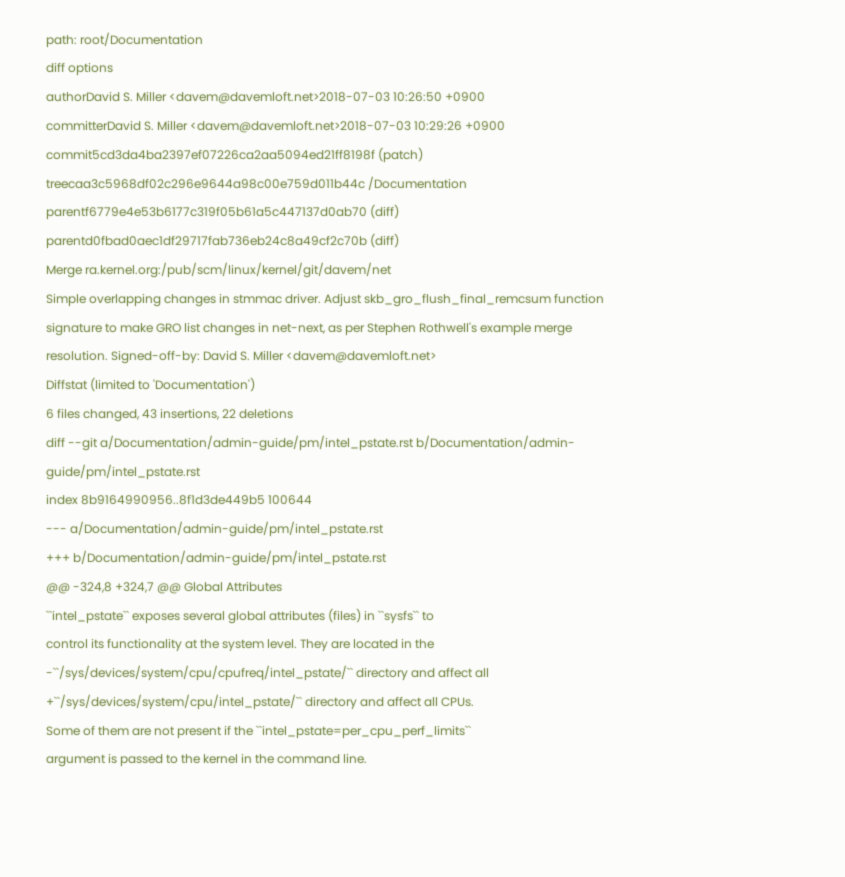path: root/Documentation
diff options
authorDavid S. Miller <davem@davemloft.net>2018-07-03 10:26:50 +0900
committerDavid S. Miller <davem@davemloft.net>2018-07-03 10:29:26 +0900
commit5cd3da4ba2397ef07226ca2aa5094ed21ff8198f (patch)
treecaa3c5968df02c296e9644a98c00e759d011b44c /Documentation
parentf6779e4e53b6177c319f05b61a5c447137d0ab70 (diff)
parentd0fbad0aec1df29717fab736eb24c8a49cf2c70b (diff)
Merge ra.kernel.org:/pub/scm/linux/kernel/git/davem/net
Simple overlapping changes in stmmac driver. Adjust skb_gro_flush_final_remcsum function signature to make GRO list changes in net-next, as per Stephen Rothwell's example merge resolution. Signed-off-by: David S. Miller <davem@davemloft.net>
Diffstat (limited to 'Documentation')
6 files changed, 43 insertions, 22 deletions
diff --git a/Documentation/admin-guide/pm/intel_pstate.rst b/Documentation/admin-guide/pm/intel_pstate.rst
index 8b9164990956..8f1d3de449b5 100644
--- a/Documentation/admin-guide/pm/intel_pstate.rst
+++ b/Documentation/admin-guide/pm/intel_pstate.rst
@@ -324,8 +324,7 @@ Global Attributes
``intel_pstate`` exposes several global attributes (files) in ``sysfs`` to
control its functionality at the system level. They are located in the
-``/sys/devices/system/cpu/cpufreq/intel_pstate/`` directory and affect all
+``/sys/devices/system/cpu/intel_pstate/`` directory and affect all CPUs.
Some of them are not present if the ``intel_pstate=per_cpu_perf_limits``
argument is passed to the kernel in the command line.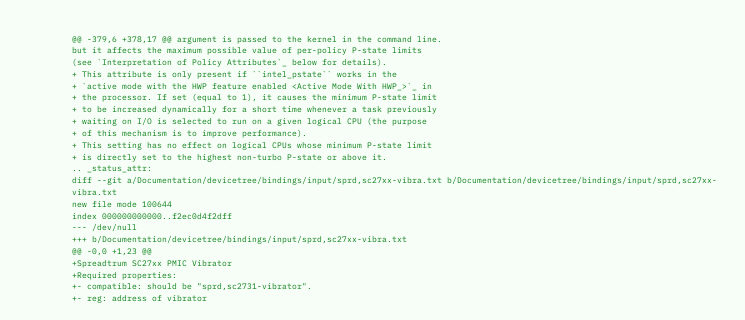@@ -379,6 +378,17 @@ argument is passed to the kernel in the command line.
but it affects the maximum possible value of per-policy P-state limits
(see `Interpretation of Policy Attributes`_ below for details).
+ This attribute is only present if ``intel_pstate`` works in the
+ `active mode with the HWP feature enabled <Active Mode With HWP_>`_ in
+ the processor. If set (equal to 1), it causes the minimum P-state limit
+ to be increased dynamically for a short time whenever a task previously
+ waiting on I/O is selected to run on a given logical CPU (the purpose
+ of this mechanism is to improve performance).
+ This setting has no effect on logical CPUs whose minimum P-state limit
+ is directly set to the highest non-turbo P-state or above it.
.. _status_attr:
diff --git a/Documentation/devicetree/bindings/input/sprd,sc27xx-vibra.txt b/Documentation/devicetree/bindings/input/sprd,sc27xx-vibra.txt
new file mode 100644
index 000000000000..f2ec0d4f2dff
--- /dev/null
+++ b/Documentation/devicetree/bindings/input/sprd,sc27xx-vibra.txt
@@ -0,0 +1,23 @@
+Spreadtrum SC27xx PMIC Vibrator
+Required properties:
+- compatible: should be "sprd,sc2731-vibrator".
+- reg: address of vibrator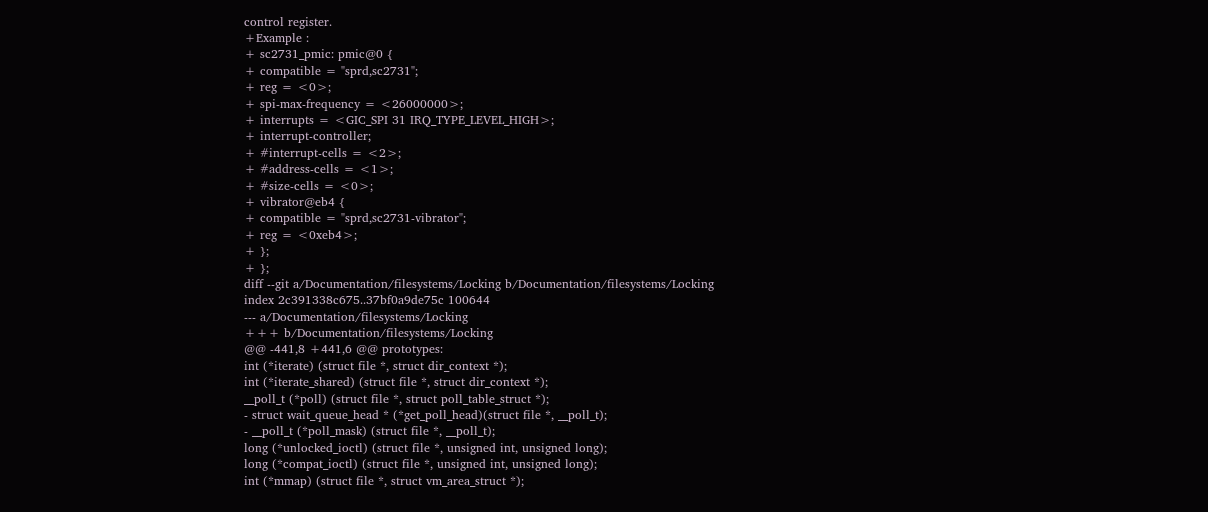control register.
+Example :
+ sc2731_pmic: pmic@0 {
+ compatible = "sprd,sc2731";
+ reg = <0>;
+ spi-max-frequency = <26000000>;
+ interrupts = <GIC_SPI 31 IRQ_TYPE_LEVEL_HIGH>;
+ interrupt-controller;
+ #interrupt-cells = <2>;
+ #address-cells = <1>;
+ #size-cells = <0>;
+ vibrator@eb4 {
+ compatible = "sprd,sc2731-vibrator";
+ reg = <0xeb4>;
+ };
+ };
diff --git a/Documentation/filesystems/Locking b/Documentation/filesystems/Locking
index 2c391338c675..37bf0a9de75c 100644
--- a/Documentation/filesystems/Locking
+++ b/Documentation/filesystems/Locking
@@ -441,8 +441,6 @@ prototypes:
int (*iterate) (struct file *, struct dir_context *);
int (*iterate_shared) (struct file *, struct dir_context *);
__poll_t (*poll) (struct file *, struct poll_table_struct *);
- struct wait_queue_head * (*get_poll_head)(struct file *, __poll_t);
- __poll_t (*poll_mask) (struct file *, __poll_t);
long (*unlocked_ioctl) (struct file *, unsigned int, unsigned long);
long (*compat_ioctl) (struct file *, unsigned int, unsigned long);
int (*mmap) (struct file *, struct vm_area_struct *);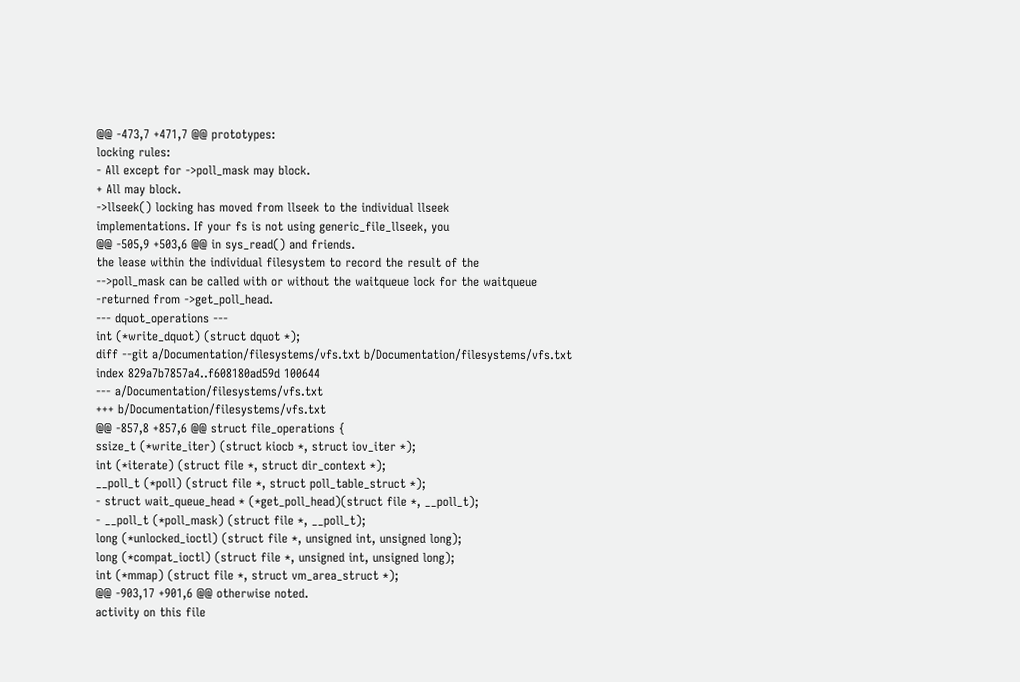@@ -473,7 +471,7 @@ prototypes:
locking rules:
- All except for ->poll_mask may block.
+ All may block.
->llseek() locking has moved from llseek to the individual llseek
implementations. If your fs is not using generic_file_llseek, you
@@ -505,9 +503,6 @@ in sys_read() and friends.
the lease within the individual filesystem to record the result of the
-->poll_mask can be called with or without the waitqueue lock for the waitqueue
-returned from ->get_poll_head.
--- dquot_operations ---
int (*write_dquot) (struct dquot *);
diff --git a/Documentation/filesystems/vfs.txt b/Documentation/filesystems/vfs.txt
index 829a7b7857a4..f608180ad59d 100644
--- a/Documentation/filesystems/vfs.txt
+++ b/Documentation/filesystems/vfs.txt
@@ -857,8 +857,6 @@ struct file_operations {
ssize_t (*write_iter) (struct kiocb *, struct iov_iter *);
int (*iterate) (struct file *, struct dir_context *);
__poll_t (*poll) (struct file *, struct poll_table_struct *);
- struct wait_queue_head * (*get_poll_head)(struct file *, __poll_t);
- __poll_t (*poll_mask) (struct file *, __poll_t);
long (*unlocked_ioctl) (struct file *, unsigned int, unsigned long);
long (*compat_ioctl) (struct file *, unsigned int, unsigned long);
int (*mmap) (struct file *, struct vm_area_struct *);
@@ -903,17 +901,6 @@ otherwise noted.
activity on this file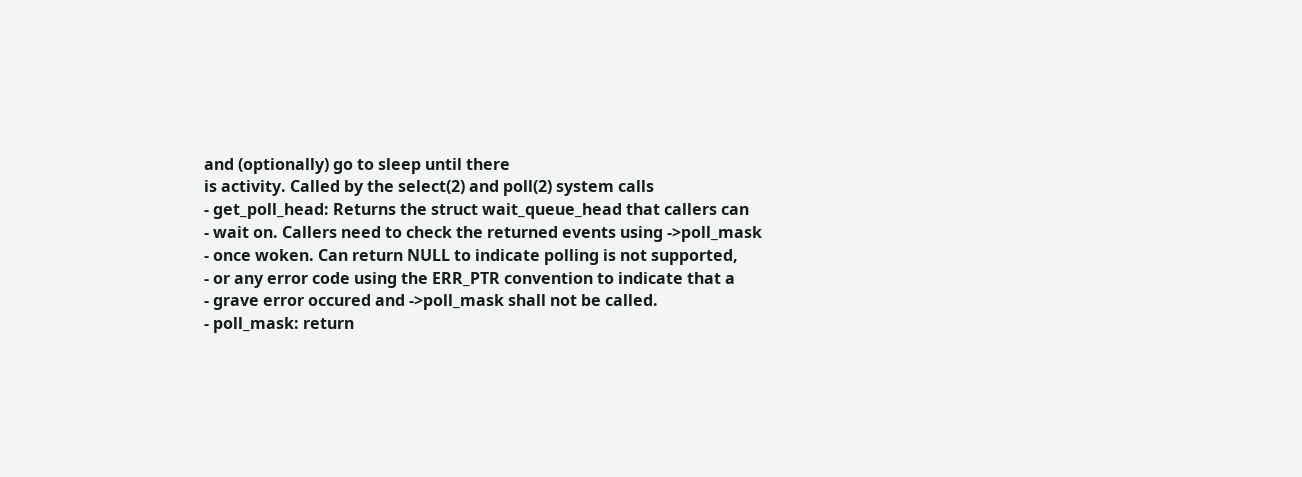and (optionally) go to sleep until there
is activity. Called by the select(2) and poll(2) system calls
- get_poll_head: Returns the struct wait_queue_head that callers can
- wait on. Callers need to check the returned events using ->poll_mask
- once woken. Can return NULL to indicate polling is not supported,
- or any error code using the ERR_PTR convention to indicate that a
- grave error occured and ->poll_mask shall not be called.
- poll_mask: return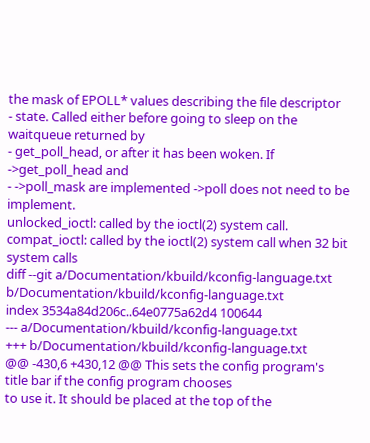the mask of EPOLL* values describing the file descriptor
- state. Called either before going to sleep on the waitqueue returned by
- get_poll_head, or after it has been woken. If ->get_poll_head and
- ->poll_mask are implemented ->poll does not need to be implement.
unlocked_ioctl: called by the ioctl(2) system call.
compat_ioctl: called by the ioctl(2) system call when 32 bit system calls
diff --git a/Documentation/kbuild/kconfig-language.txt b/Documentation/kbuild/kconfig-language.txt
index 3534a84d206c..64e0775a62d4 100644
--- a/Documentation/kbuild/kconfig-language.txt
+++ b/Documentation/kbuild/kconfig-language.txt
@@ -430,6 +430,12 @@ This sets the config program's title bar if the config program chooses
to use it. It should be placed at the top of the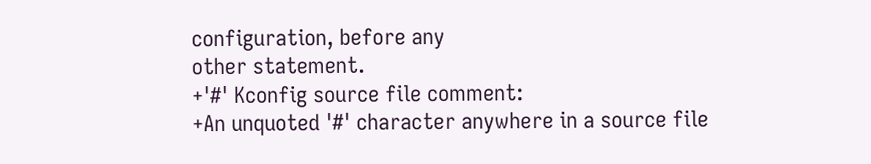configuration, before any
other statement.
+'#' Kconfig source file comment:
+An unquoted '#' character anywhere in a source file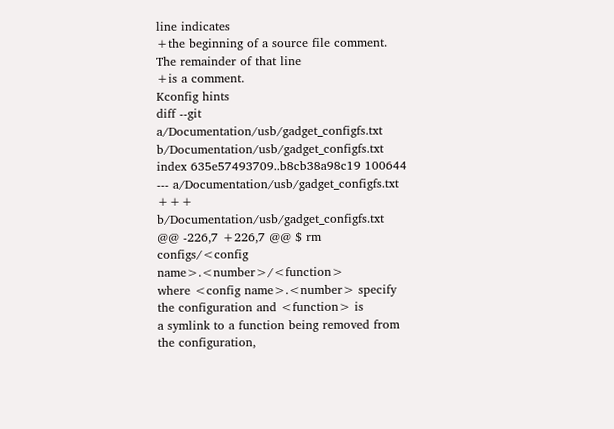line indicates
+the beginning of a source file comment. The remainder of that line
+is a comment.
Kconfig hints
diff --git a/Documentation/usb/gadget_configfs.txt b/Documentation/usb/gadget_configfs.txt
index 635e57493709..b8cb38a98c19 100644
--- a/Documentation/usb/gadget_configfs.txt
+++ b/Documentation/usb/gadget_configfs.txt
@@ -226,7 +226,7 @@ $ rm configs/<config name>.<number>/<function>
where <config name>.<number> specify the configuration and <function> is
a symlink to a function being removed from the configuration,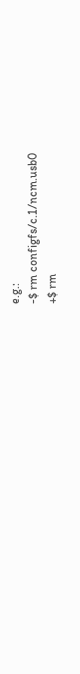e.g.:
-$ rm configfs/c.1/ncm.usb0
+$ rm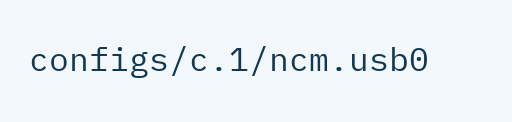configs/c.1/ncm.usb0